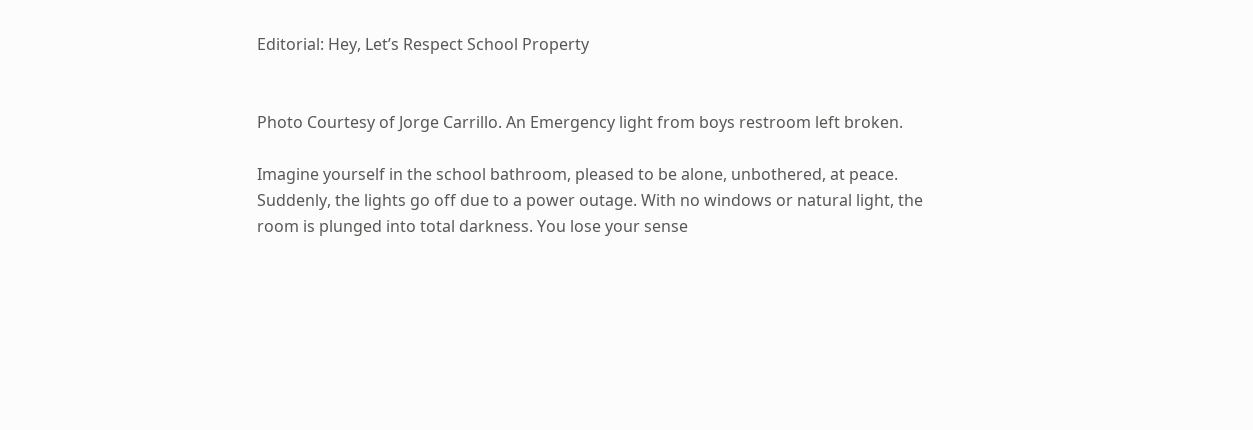Editorial: Hey, Let’s Respect School Property


Photo Courtesy of Jorge Carrillo. An Emergency light from boys restroom left broken.

Imagine yourself in the school bathroom, pleased to be alone, unbothered, at peace. Suddenly, the lights go off due to a power outage. With no windows or natural light, the room is plunged into total darkness. You lose your sense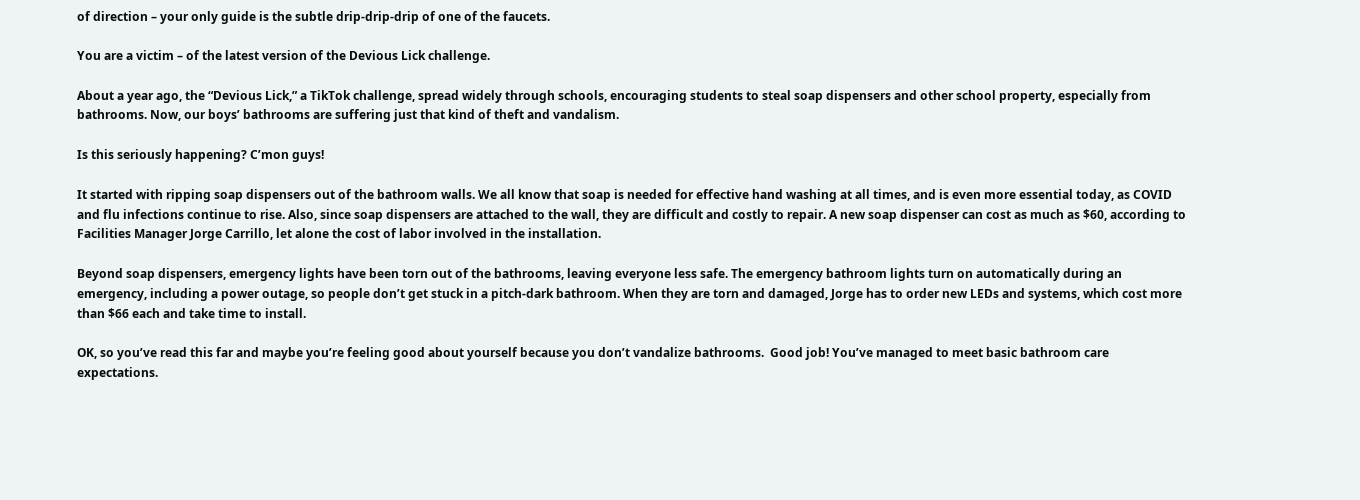of direction – your only guide is the subtle drip-drip-drip of one of the faucets.

You are a victim – of the latest version of the Devious Lick challenge.

About a year ago, the “Devious Lick,” a TikTok challenge, spread widely through schools, encouraging students to steal soap dispensers and other school property, especially from bathrooms. Now, our boys’ bathrooms are suffering just that kind of theft and vandalism.

Is this seriously happening? C’mon guys!

It started with ripping soap dispensers out of the bathroom walls. We all know that soap is needed for effective hand washing at all times, and is even more essential today, as COVID and flu infections continue to rise. Also, since soap dispensers are attached to the wall, they are difficult and costly to repair. A new soap dispenser can cost as much as $60, according to Facilities Manager Jorge Carrillo, let alone the cost of labor involved in the installation.

Beyond soap dispensers, emergency lights have been torn out of the bathrooms, leaving everyone less safe. The emergency bathroom lights turn on automatically during an emergency, including a power outage, so people don’t get stuck in a pitch-dark bathroom. When they are torn and damaged, Jorge has to order new LEDs and systems, which cost more than $66 each and take time to install.

OK, so you’ve read this far and maybe you’re feeling good about yourself because you don’t vandalize bathrooms.  Good job! You’ve managed to meet basic bathroom care expectations.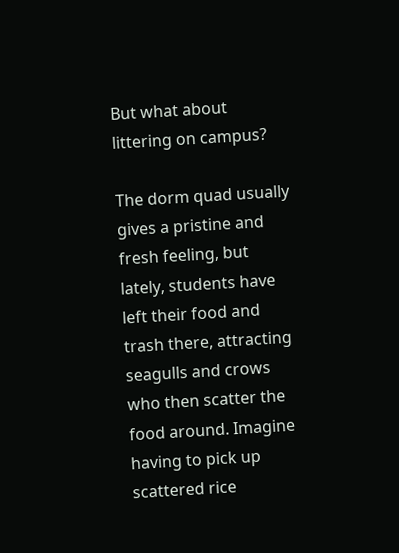But what about littering on campus?

The dorm quad usually gives a pristine and fresh feeling, but lately, students have left their food and trash there, attracting seagulls and crows who then scatter the food around. Imagine having to pick up scattered rice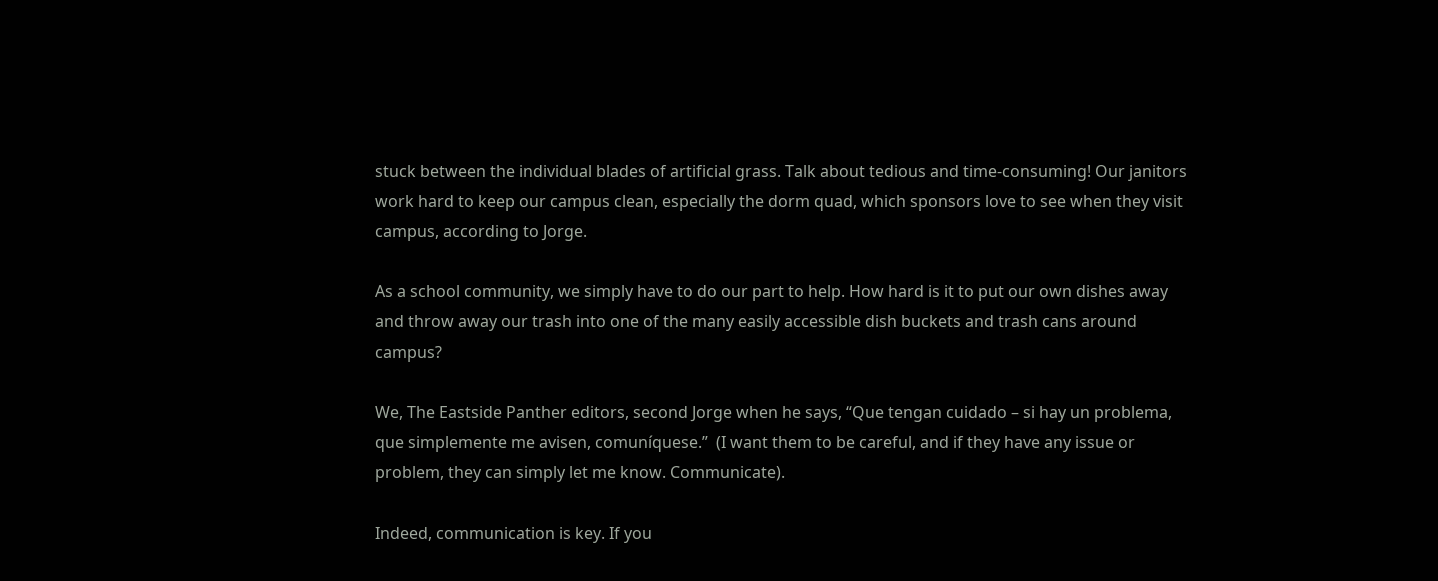stuck between the individual blades of artificial grass. Talk about tedious and time-consuming! Our janitors work hard to keep our campus clean, especially the dorm quad, which sponsors love to see when they visit campus, according to Jorge.

As a school community, we simply have to do our part to help. How hard is it to put our own dishes away and throw away our trash into one of the many easily accessible dish buckets and trash cans around campus?

We, The Eastside Panther editors, second Jorge when he says, “Que tengan cuidado – si hay un problema, que simplemente me avisen, comuníquese.”  (I want them to be careful, and if they have any issue or problem, they can simply let me know. Communicate).

Indeed, communication is key. If you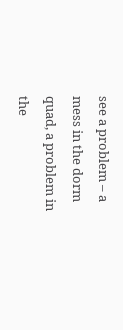see a problem – a mess in the dorm quad, a problem in the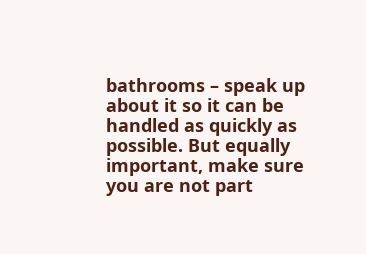bathrooms – speak up about it so it can be handled as quickly as possible. But equally important, make sure you are not part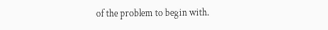of the problem to begin with.